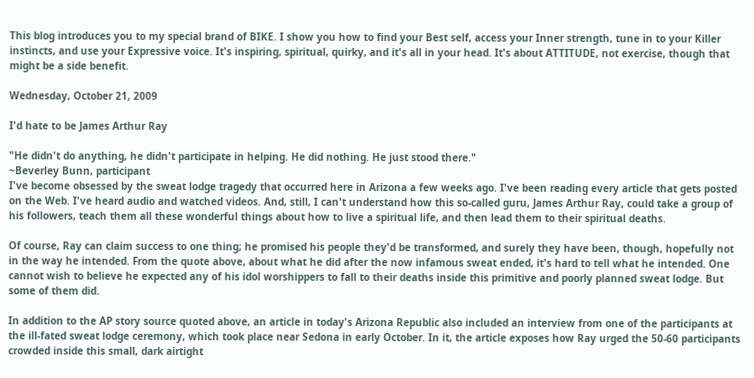This blog introduces you to my special brand of BIKE. I show you how to find your Best self, access your Inner strength, tune in to your Killer instincts, and use your Expressive voice. It's inspiring, spiritual, quirky, and it's all in your head. It's about ATTITUDE, not exercise, though that might be a side benefit.

Wednesday, October 21, 2009

I'd hate to be James Arthur Ray

"He didn't do anything, he didn't participate in helping. He did nothing. He just stood there."
~Beverley Bunn, participant
I've become obsessed by the sweat lodge tragedy that occurred here in Arizona a few weeks ago. I've been reading every article that gets posted on the Web. I've heard audio and watched videos. And, still, I can't understand how this so-called guru, James Arthur Ray, could take a group of his followers, teach them all these wonderful things about how to live a spiritual life, and then lead them to their spiritual deaths.

Of course, Ray can claim success to one thing; he promised his people they'd be transformed, and surely they have been, though, hopefully not in the way he intended. From the quote above, about what he did after the now infamous sweat ended, it's hard to tell what he intended. One cannot wish to believe he expected any of his idol worshippers to fall to their deaths inside this primitive and poorly planned sweat lodge. But some of them did.

In addition to the AP story source quoted above, an article in today's Arizona Republic also included an interview from one of the participants at the ill-fated sweat lodge ceremony, which took place near Sedona in early October. In it, the article exposes how Ray urged the 50-60 participants crowded inside this small, dark airtight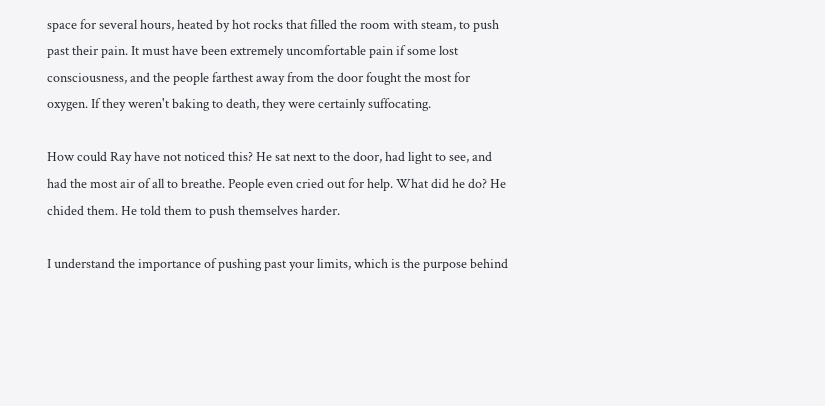space for several hours, heated by hot rocks that filled the room with steam, to push past their pain. It must have been extremely uncomfortable pain if some lost consciousness, and the people farthest away from the door fought the most for oxygen. If they weren't baking to death, they were certainly suffocating.

How could Ray have not noticed this? He sat next to the door, had light to see, and had the most air of all to breathe. People even cried out for help. What did he do? He chided them. He told them to push themselves harder.

I understand the importance of pushing past your limits, which is the purpose behind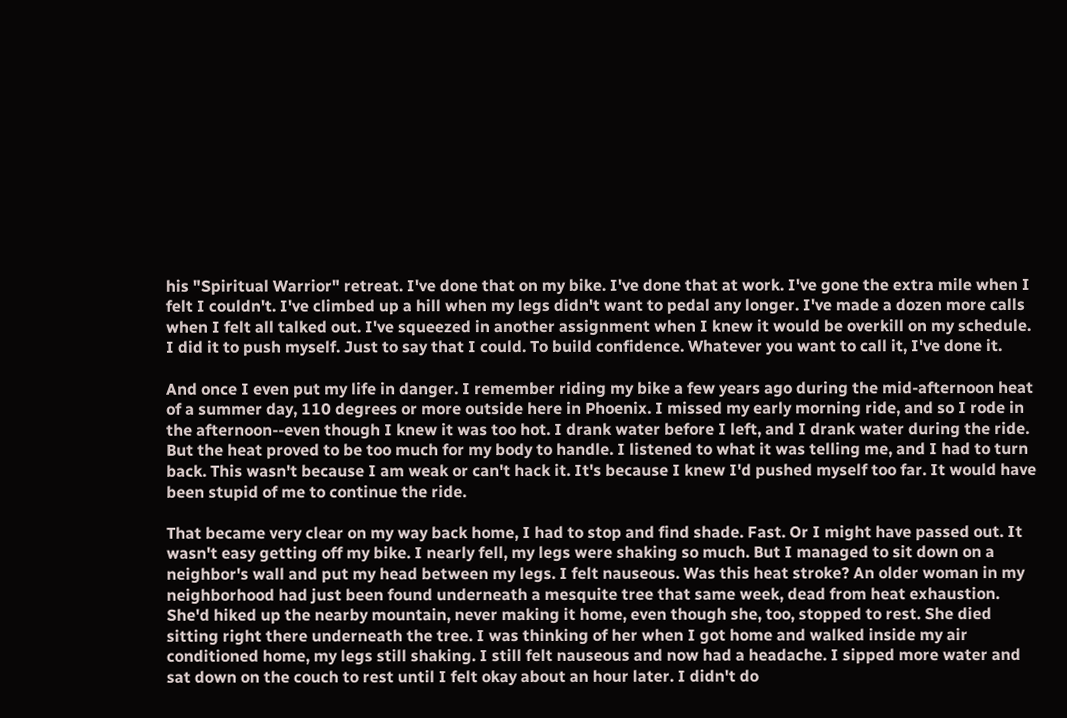his "Spiritual Warrior" retreat. I've done that on my bike. I've done that at work. I've gone the extra mile when I felt I couldn't. I've climbed up a hill when my legs didn't want to pedal any longer. I've made a dozen more calls when I felt all talked out. I've squeezed in another assignment when I knew it would be overkill on my schedule. I did it to push myself. Just to say that I could. To build confidence. Whatever you want to call it, I've done it.

And once I even put my life in danger. I remember riding my bike a few years ago during the mid-afternoon heat of a summer day, 110 degrees or more outside here in Phoenix. I missed my early morning ride, and so I rode in the afternoon--even though I knew it was too hot. I drank water before I left, and I drank water during the ride. But the heat proved to be too much for my body to handle. I listened to what it was telling me, and I had to turn back. This wasn't because I am weak or can't hack it. It's because I knew I'd pushed myself too far. It would have been stupid of me to continue the ride.

That became very clear on my way back home, I had to stop and find shade. Fast. Or I might have passed out. It wasn't easy getting off my bike. I nearly fell, my legs were shaking so much. But I managed to sit down on a neighbor's wall and put my head between my legs. I felt nauseous. Was this heat stroke? An older woman in my neighborhood had just been found underneath a mesquite tree that same week, dead from heat exhaustion. She'd hiked up the nearby mountain, never making it home, even though she, too, stopped to rest. She died sitting right there underneath the tree. I was thinking of her when I got home and walked inside my air conditioned home, my legs still shaking. I still felt nauseous and now had a headache. I sipped more water and sat down on the couch to rest until I felt okay about an hour later. I didn't do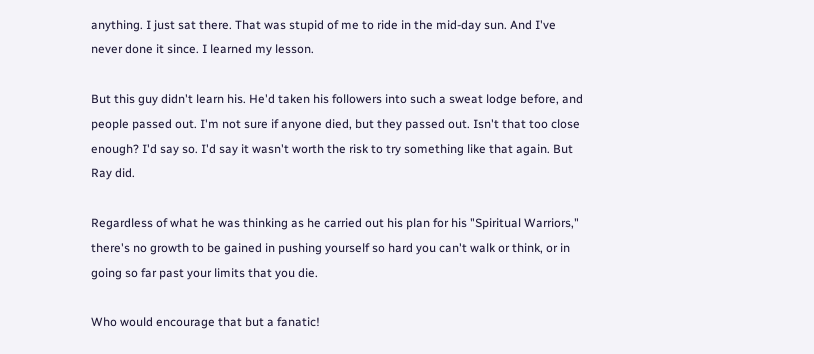anything. I just sat there. That was stupid of me to ride in the mid-day sun. And I've never done it since. I learned my lesson.

But this guy didn't learn his. He'd taken his followers into such a sweat lodge before, and people passed out. I'm not sure if anyone died, but they passed out. Isn't that too close enough? I'd say so. I'd say it wasn't worth the risk to try something like that again. But Ray did.

Regardless of what he was thinking as he carried out his plan for his "Spiritual Warriors," there's no growth to be gained in pushing yourself so hard you can't walk or think, or in going so far past your limits that you die.

Who would encourage that but a fanatic!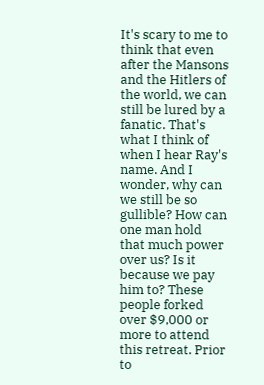It's scary to me to think that even after the Mansons and the Hitlers of the world, we can still be lured by a fanatic. That's what I think of when I hear Ray's name. And I wonder, why can we still be so gullible? How can one man hold that much power over us? Is it because we pay him to? These people forked over $9,000 or more to attend this retreat. Prior to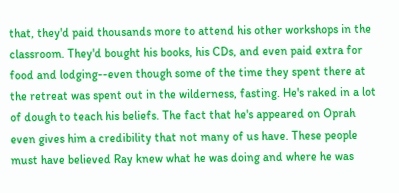that, they'd paid thousands more to attend his other workshops in the classroom. They'd bought his books, his CDs, and even paid extra for food and lodging--even though some of the time they spent there at the retreat was spent out in the wilderness, fasting. He's raked in a lot of dough to teach his beliefs. The fact that he's appeared on Oprah even gives him a credibility that not many of us have. These people must have believed Ray knew what he was doing and where he was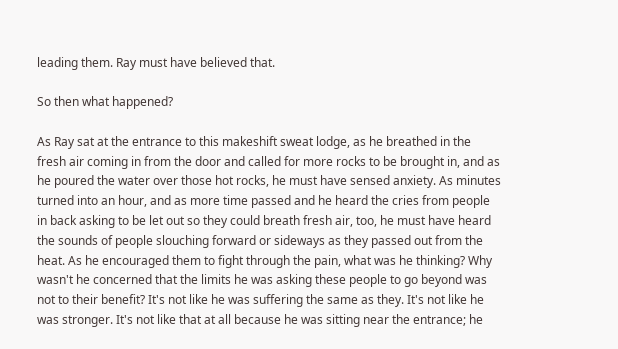leading them. Ray must have believed that.

So then what happened?

As Ray sat at the entrance to this makeshift sweat lodge, as he breathed in the fresh air coming in from the door and called for more rocks to be brought in, and as he poured the water over those hot rocks, he must have sensed anxiety. As minutes turned into an hour, and as more time passed and he heard the cries from people in back asking to be let out so they could breath fresh air, too, he must have heard the sounds of people slouching forward or sideways as they passed out from the heat. As he encouraged them to fight through the pain, what was he thinking? Why wasn't he concerned that the limits he was asking these people to go beyond was not to their benefit? It's not like he was suffering the same as they. It's not like he was stronger. It's not like that at all because he was sitting near the entrance; he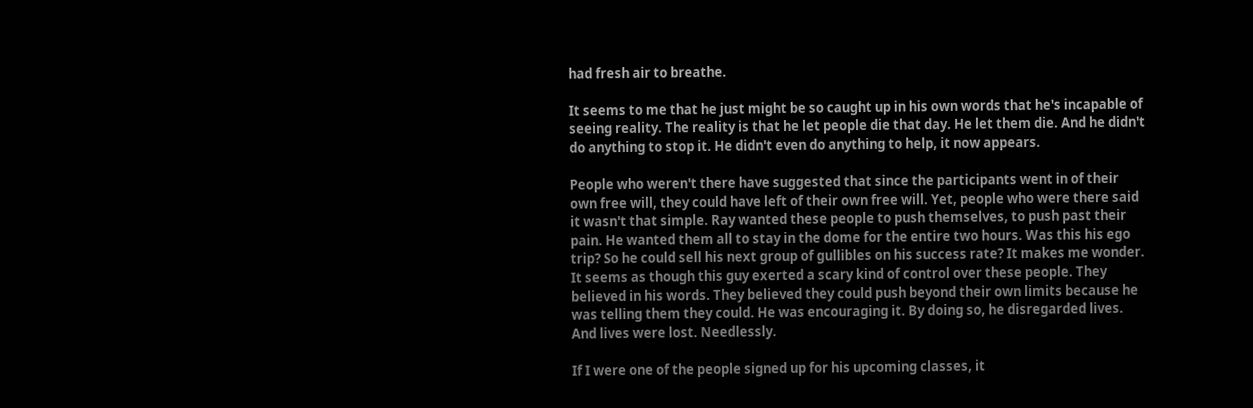had fresh air to breathe.

It seems to me that he just might be so caught up in his own words that he's incapable of seeing reality. The reality is that he let people die that day. He let them die. And he didn't do anything to stop it. He didn't even do anything to help, it now appears.

People who weren't there have suggested that since the participants went in of their own free will, they could have left of their own free will. Yet, people who were there said it wasn't that simple. Ray wanted these people to push themselves, to push past their pain. He wanted them all to stay in the dome for the entire two hours. Was this his ego trip? So he could sell his next group of gullibles on his success rate? It makes me wonder. It seems as though this guy exerted a scary kind of control over these people. They believed in his words. They believed they could push beyond their own limits because he was telling them they could. He was encouraging it. By doing so, he disregarded lives. And lives were lost. Needlessly.

If I were one of the people signed up for his upcoming classes, it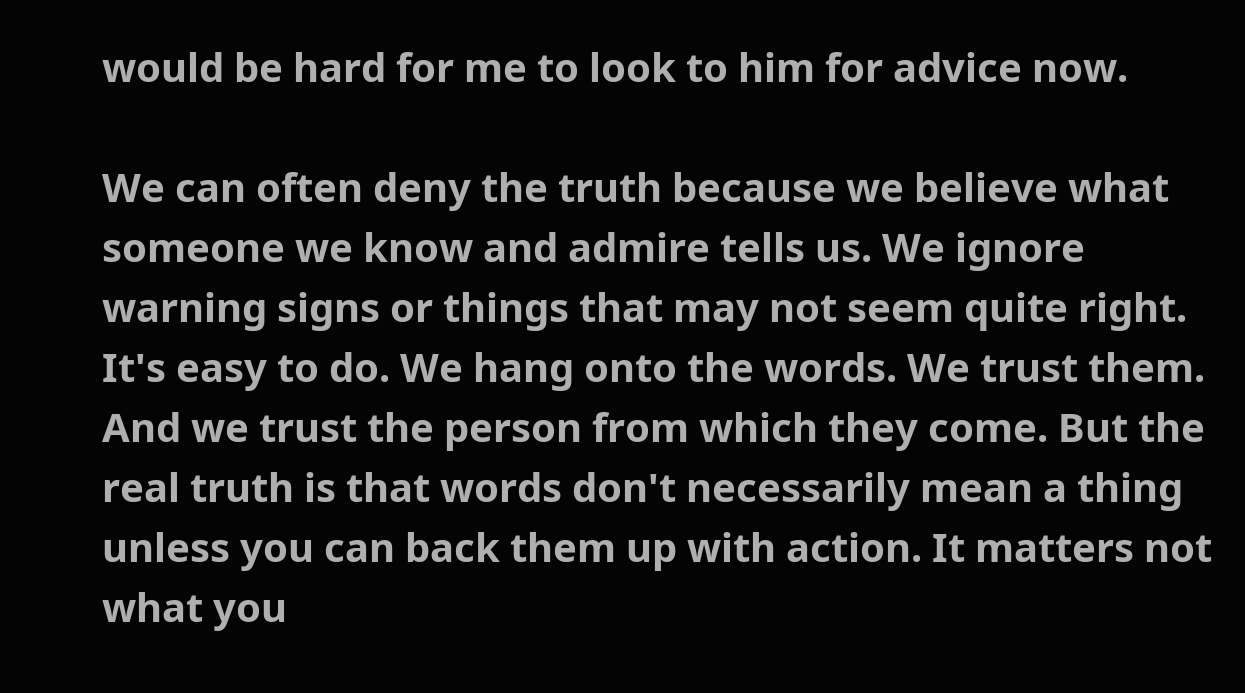would be hard for me to look to him for advice now.

We can often deny the truth because we believe what someone we know and admire tells us. We ignore warning signs or things that may not seem quite right. It's easy to do. We hang onto the words. We trust them. And we trust the person from which they come. But the real truth is that words don't necessarily mean a thing unless you can back them up with action. It matters not what you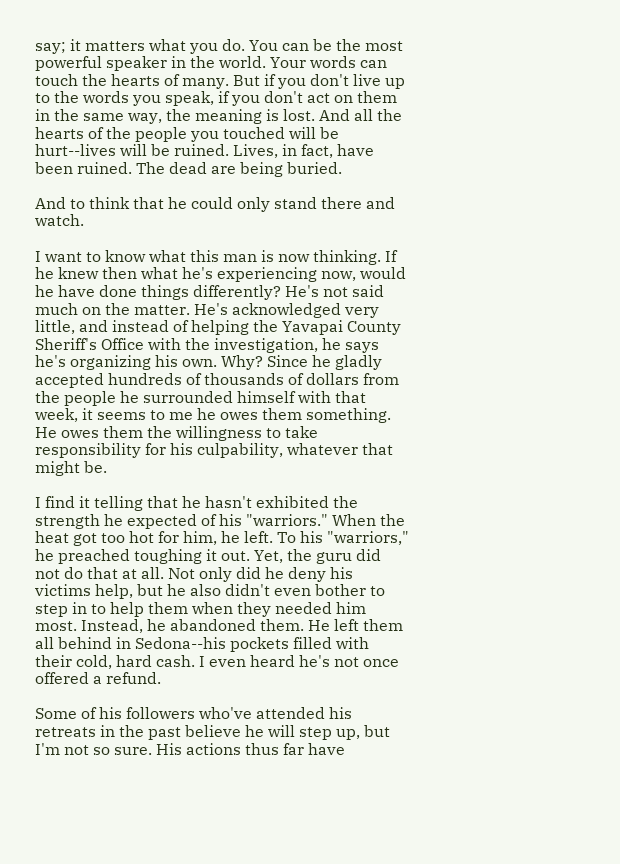say; it matters what you do. You can be the most powerful speaker in the world. Your words can touch the hearts of many. But if you don't live up to the words you speak, if you don't act on them in the same way, the meaning is lost. And all the hearts of the people you touched will be hurt--lives will be ruined. Lives, in fact, have been ruined. The dead are being buried.

And to think that he could only stand there and watch.

I want to know what this man is now thinking. If he knew then what he's experiencing now, would he have done things differently? He's not said much on the matter. He's acknowledged very little, and instead of helping the Yavapai County Sheriff's Office with the investigation, he says he's organizing his own. Why? Since he gladly accepted hundreds of thousands of dollars from the people he surrounded himself with that week, it seems to me he owes them something. He owes them the willingness to take responsibility for his culpability, whatever that might be.

I find it telling that he hasn't exhibited the strength he expected of his "warriors." When the heat got too hot for him, he left. To his "warriors," he preached toughing it out. Yet, the guru did not do that at all. Not only did he deny his victims help, but he also didn't even bother to step in to help them when they needed him most. Instead, he abandoned them. He left them all behind in Sedona--his pockets filled with their cold, hard cash. I even heard he's not once offered a refund.

Some of his followers who've attended his retreats in the past believe he will step up, but I'm not so sure. His actions thus far have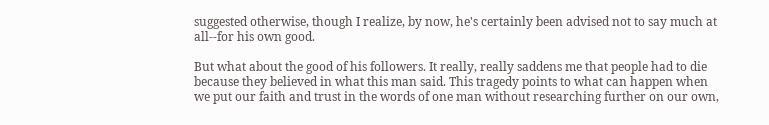suggested otherwise, though I realize, by now, he's certainly been advised not to say much at all--for his own good.

But what about the good of his followers. It really, really saddens me that people had to die because they believed in what this man said. This tragedy points to what can happen when we put our faith and trust in the words of one man without researching further on our own,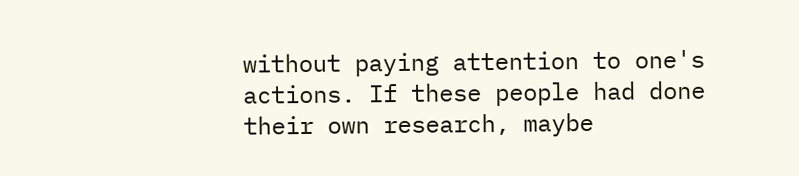without paying attention to one's actions. If these people had done their own research, maybe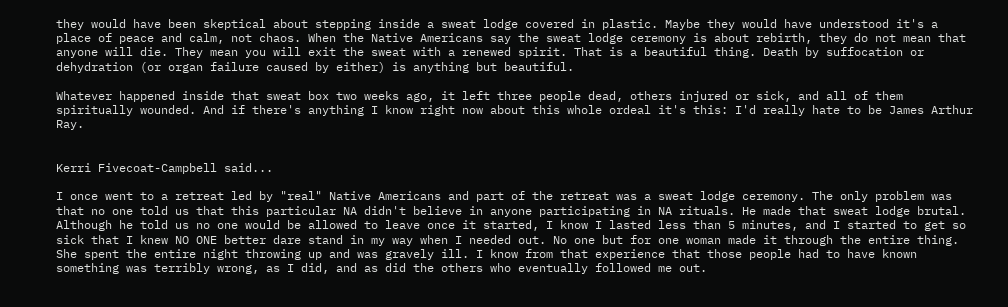they would have been skeptical about stepping inside a sweat lodge covered in plastic. Maybe they would have understood it's a place of peace and calm, not chaos. When the Native Americans say the sweat lodge ceremony is about rebirth, they do not mean that anyone will die. They mean you will exit the sweat with a renewed spirit. That is a beautiful thing. Death by suffocation or dehydration (or organ failure caused by either) is anything but beautiful.

Whatever happened inside that sweat box two weeks ago, it left three people dead, others injured or sick, and all of them spiritually wounded. And if there's anything I know right now about this whole ordeal it's this: I'd really hate to be James Arthur Ray.


Kerri Fivecoat-Campbell said...

I once went to a retreat led by "real" Native Americans and part of the retreat was a sweat lodge ceremony. The only problem was that no one told us that this particular NA didn't believe in anyone participating in NA rituals. He made that sweat lodge brutal. Although he told us no one would be allowed to leave once it started, I know I lasted less than 5 minutes, and I started to get so sick that I knew NO ONE better dare stand in my way when I needed out. No one but for one woman made it through the entire thing. She spent the entire night throwing up and was gravely ill. I know from that experience that those people had to have known something was terribly wrong, as I did, and as did the others who eventually followed me out.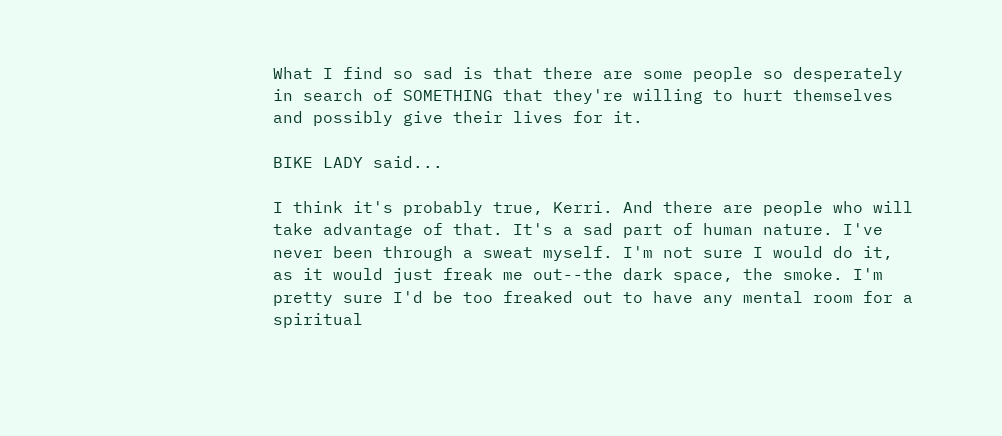What I find so sad is that there are some people so desperately in search of SOMETHING that they're willing to hurt themselves and possibly give their lives for it.

BIKE LADY said...

I think it's probably true, Kerri. And there are people who will take advantage of that. It's a sad part of human nature. I've never been through a sweat myself. I'm not sure I would do it, as it would just freak me out--the dark space, the smoke. I'm pretty sure I'd be too freaked out to have any mental room for a spiritual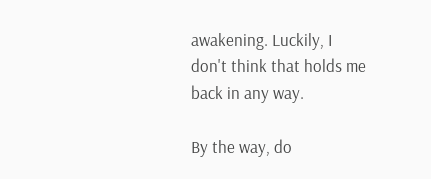awakening. Luckily, I don't think that holds me back in any way.

By the way, do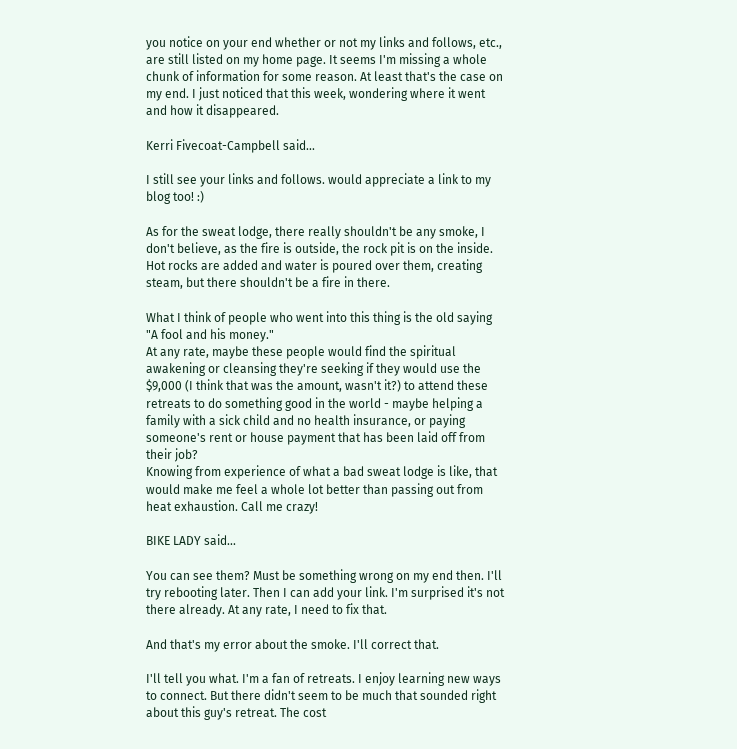you notice on your end whether or not my links and follows, etc., are still listed on my home page. It seems I'm missing a whole chunk of information for some reason. At least that's the case on my end. I just noticed that this week, wondering where it went and how it disappeared.

Kerri Fivecoat-Campbell said...

I still see your links and follows. would appreciate a link to my blog too! :)

As for the sweat lodge, there really shouldn't be any smoke, I don't believe, as the fire is outside, the rock pit is on the inside. Hot rocks are added and water is poured over them, creating steam, but there shouldn't be a fire in there.

What I think of people who went into this thing is the old saying "A fool and his money."
At any rate, maybe these people would find the spiritual awakening or cleansing they're seeking if they would use the $9,000 (I think that was the amount, wasn't it?) to attend these retreats to do something good in the world - maybe helping a family with a sick child and no health insurance, or paying someone's rent or house payment that has been laid off from their job?
Knowing from experience of what a bad sweat lodge is like, that would make me feel a whole lot better than passing out from heat exhaustion. Call me crazy!

BIKE LADY said...

You can see them? Must be something wrong on my end then. I'll try rebooting later. Then I can add your link. I'm surprised it's not there already. At any rate, I need to fix that.

And that's my error about the smoke. I'll correct that.

I'll tell you what. I'm a fan of retreats. I enjoy learning new ways to connect. But there didn't seem to be much that sounded right about this guy's retreat. The cost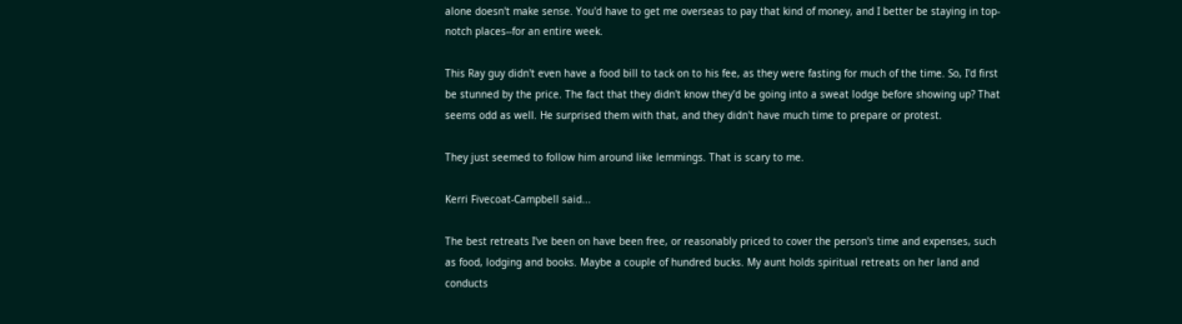alone doesn't make sense. You'd have to get me overseas to pay that kind of money, and I better be staying in top-notch places--for an entire week.

This Ray guy didn't even have a food bill to tack on to his fee, as they were fasting for much of the time. So, I'd first be stunned by the price. The fact that they didn't know they'd be going into a sweat lodge before showing up? That seems odd as well. He surprised them with that, and they didn't have much time to prepare or protest.

They just seemed to follow him around like lemmings. That is scary to me.

Kerri Fivecoat-Campbell said...

The best retreats I've been on have been free, or reasonably priced to cover the person's time and expenses, such as food, lodging and books. Maybe a couple of hundred bucks. My aunt holds spiritual retreats on her land and conducts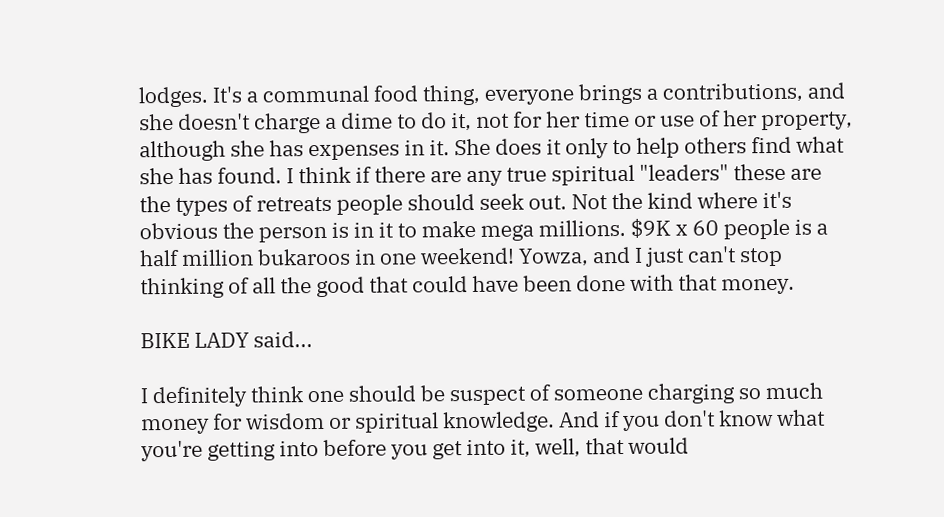lodges. It's a communal food thing, everyone brings a contributions, and she doesn't charge a dime to do it, not for her time or use of her property, although she has expenses in it. She does it only to help others find what she has found. I think if there are any true spiritual "leaders" these are the types of retreats people should seek out. Not the kind where it's obvious the person is in it to make mega millions. $9K x 60 people is a half million bukaroos in one weekend! Yowza, and I just can't stop thinking of all the good that could have been done with that money.

BIKE LADY said...

I definitely think one should be suspect of someone charging so much money for wisdom or spiritual knowledge. And if you don't know what you're getting into before you get into it, well, that would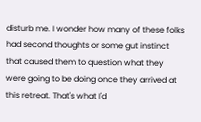disturb me. I wonder how many of these folks had second thoughts or some gut instinct that caused them to question what they were going to be doing once they arrived at this retreat. That's what I'd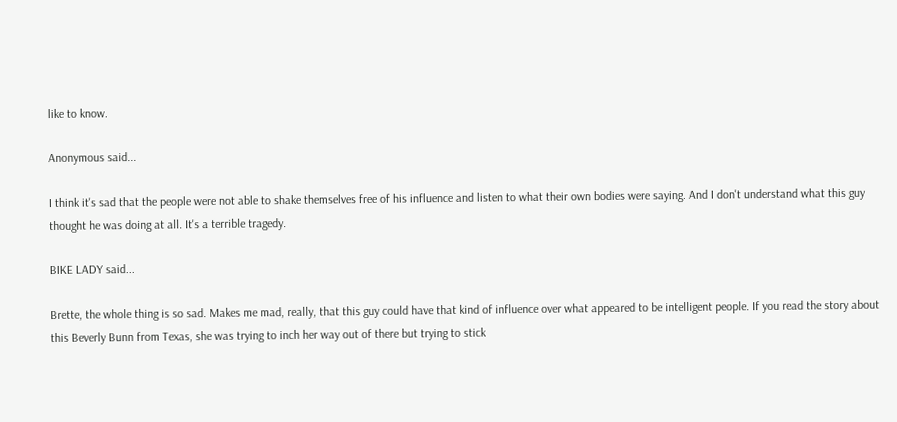like to know.

Anonymous said...

I think it's sad that the people were not able to shake themselves free of his influence and listen to what their own bodies were saying. And I don't understand what this guy thought he was doing at all. It's a terrible tragedy.

BIKE LADY said...

Brette, the whole thing is so sad. Makes me mad, really, that this guy could have that kind of influence over what appeared to be intelligent people. If you read the story about this Beverly Bunn from Texas, she was trying to inch her way out of there but trying to stick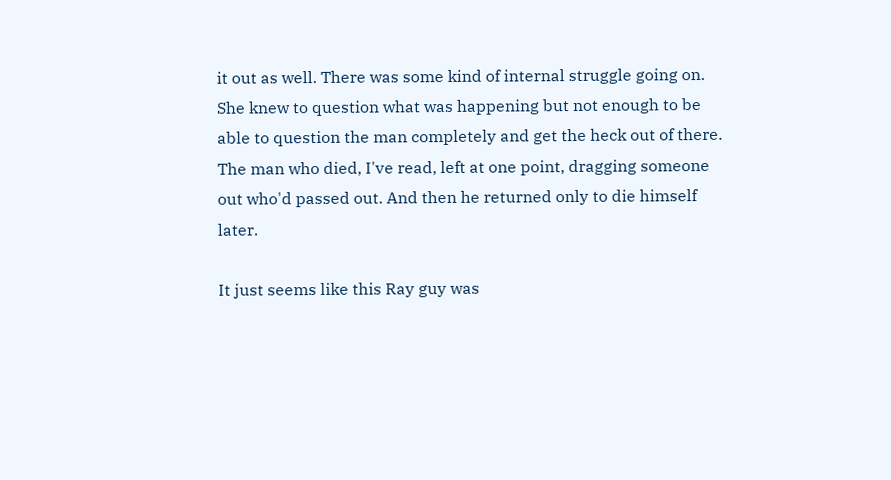it out as well. There was some kind of internal struggle going on. She knew to question what was happening but not enough to be able to question the man completely and get the heck out of there. The man who died, I've read, left at one point, dragging someone out who'd passed out. And then he returned only to die himself later.

It just seems like this Ray guy was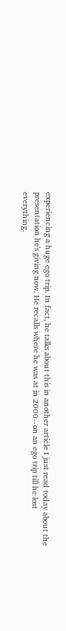experiencing a huge ego trip. In fact, he talks about this in another article I just read today about the presentation he's giving now. He recalls where he was at in 2000--on an ego trip till he lost everything.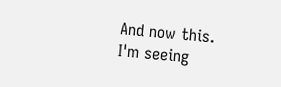And now this. I'm seeing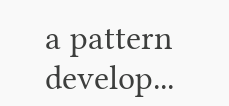a pattern develop...